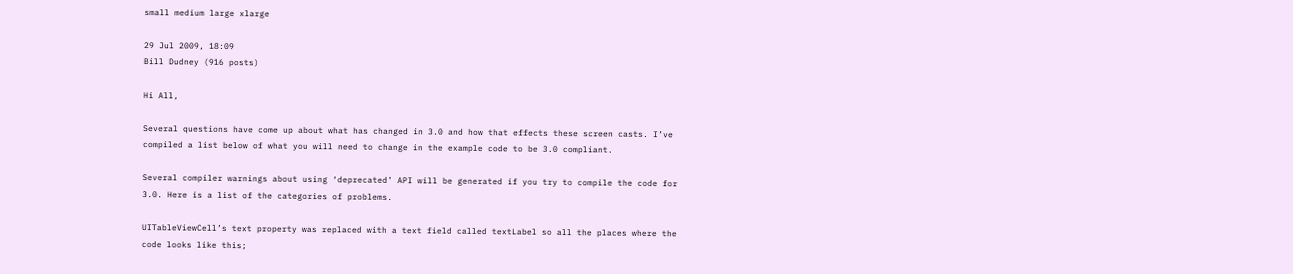small medium large xlarge

29 Jul 2009, 18:09
Bill Dudney (916 posts)

Hi All,

Several questions have come up about what has changed in 3.0 and how that effects these screen casts. I’ve compiled a list below of what you will need to change in the example code to be 3.0 compliant.

Several compiler warnings about using ‘deprecated’ API will be generated if you try to compile the code for 3.0. Here is a list of the categories of problems.

UITableViewCell’s text property was replaced with a text field called textLabel so all the places where the code looks like this;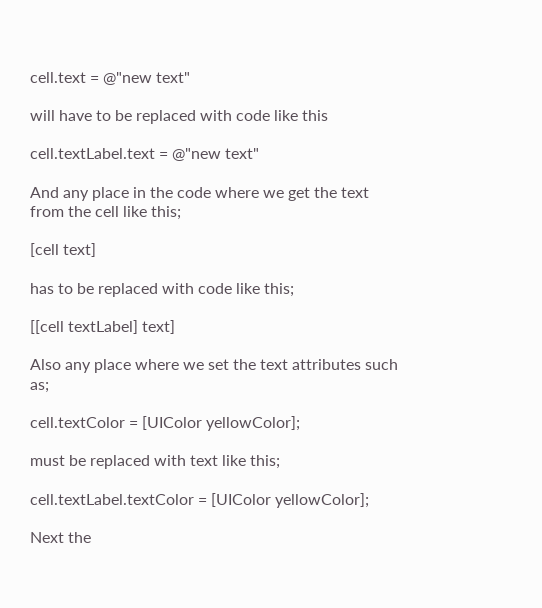cell.text = @"new text"

will have to be replaced with code like this

cell.textLabel.text = @"new text"

And any place in the code where we get the text from the cell like this;

[cell text]

has to be replaced with code like this;

[[cell textLabel] text]

Also any place where we set the text attributes such as;

cell.textColor = [UIColor yellowColor];

must be replaced with text like this;

cell.textLabel.textColor = [UIColor yellowColor];

Next the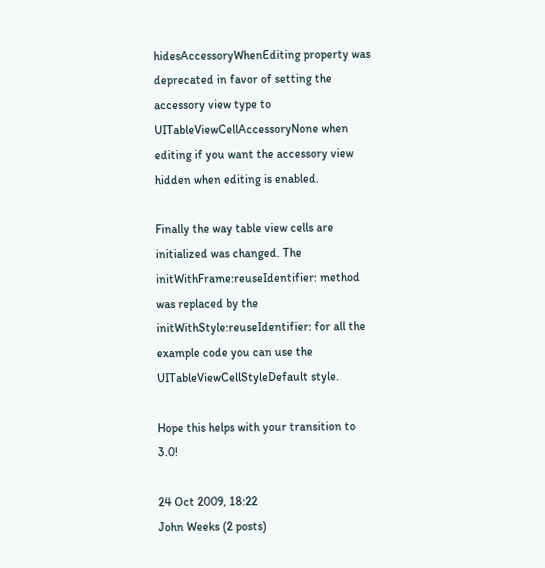hidesAccessoryWhenEditing property was deprecated in favor of setting the accessory view type to UITableViewCellAccessoryNone when editing if you want the accessory view hidden when editing is enabled.

Finally the way table view cells are initialized was changed. The initWithFrame:reuseIdentifier: method was replaced by the initWithStyle:reuseIdentifier: for all the example code you can use the UITableViewCellStyleDefault style.

Hope this helps with your transition to 3.0!

24 Oct 2009, 18:22
John Weeks (2 posts)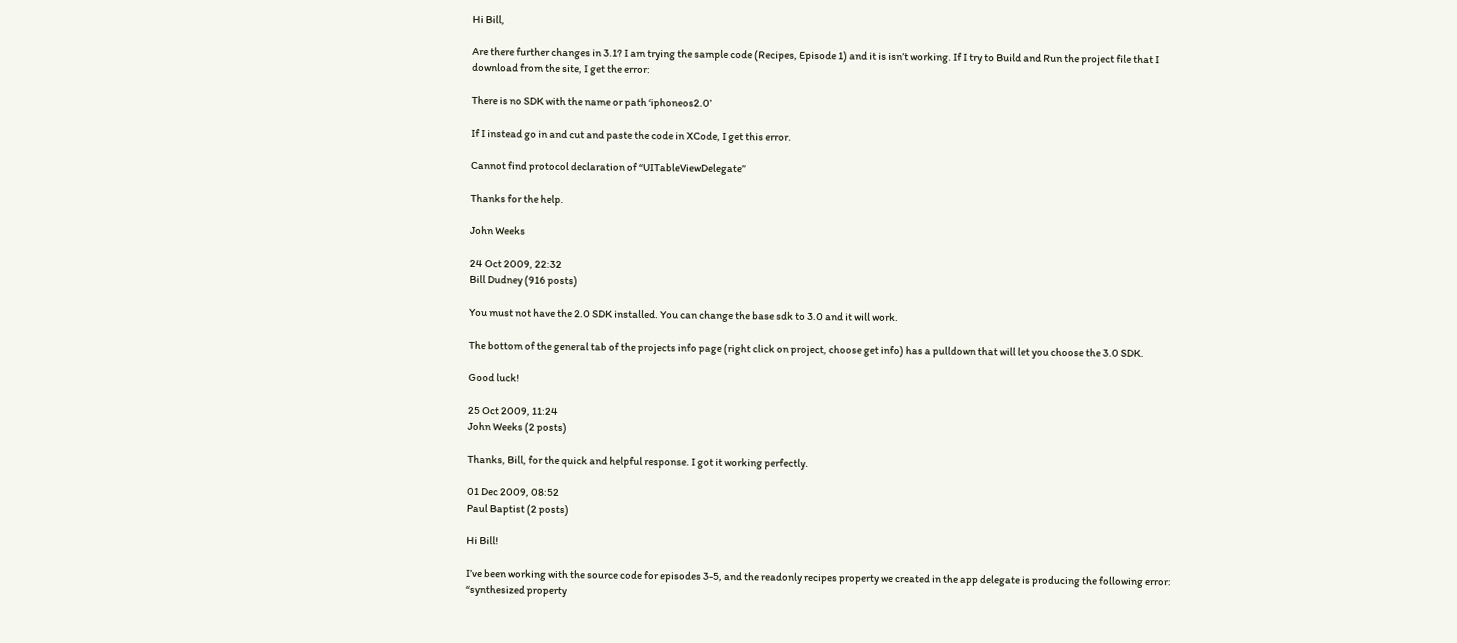Hi Bill,

Are there further changes in 3.1? I am trying the sample code (Recipes, Episode 1) and it is isn’t working. If I try to Build and Run the project file that I download from the site, I get the error:

There is no SDK with the name or path ‘iphoneos2.0’

If I instead go in and cut and paste the code in XCode, I get this error.

Cannot find protocol declaration of “UITableViewDelegate”

Thanks for the help.

John Weeks

24 Oct 2009, 22:32
Bill Dudney (916 posts)

You must not have the 2.0 SDK installed. You can change the base sdk to 3.0 and it will work.

The bottom of the general tab of the projects info page (right click on project, choose get info) has a pulldown that will let you choose the 3.0 SDK.

Good luck!

25 Oct 2009, 11:24
John Weeks (2 posts)

Thanks, Bill, for the quick and helpful response. I got it working perfectly.

01 Dec 2009, 08:52
Paul Baptist (2 posts)

Hi Bill!

I’ve been working with the source code for episodes 3-5, and the readonly recipes property we created in the app delegate is producing the following error: “synthesized property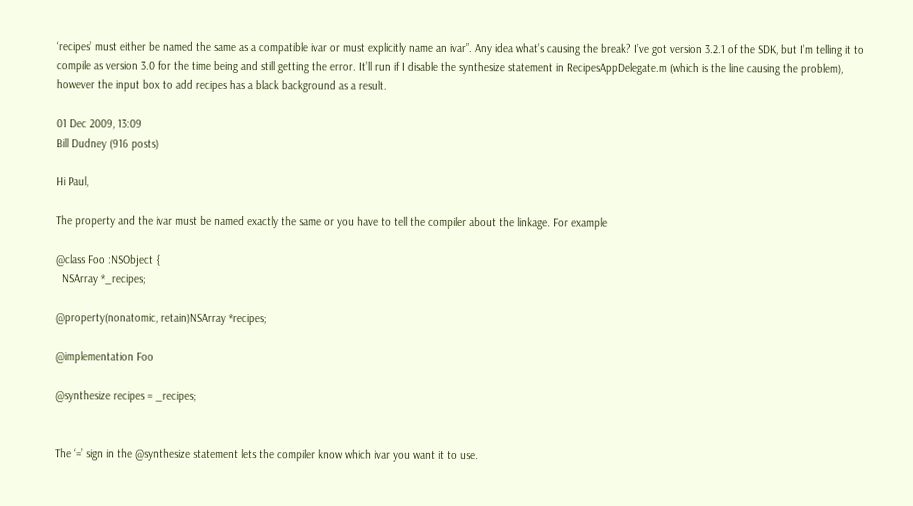‘recipes’ must either be named the same as a compatible ivar or must explicitly name an ivar”. Any idea what’s causing the break? I’ve got version 3.2.1 of the SDK, but I’m telling it to compile as version 3.0 for the time being and still getting the error. It’ll run if I disable the synthesize statement in RecipesAppDelegate.m (which is the line causing the problem), however the input box to add recipes has a black background as a result.

01 Dec 2009, 13:09
Bill Dudney (916 posts)

Hi Paul,

The property and the ivar must be named exactly the same or you have to tell the compiler about the linkage. For example

@class Foo :NSObject {
  NSArray *_recipes;

@property(nonatomic, retain)NSArray *recipes;

@implementation Foo

@synthesize recipes = _recipes;


The ‘=’ sign in the @synthesize statement lets the compiler know which ivar you want it to use.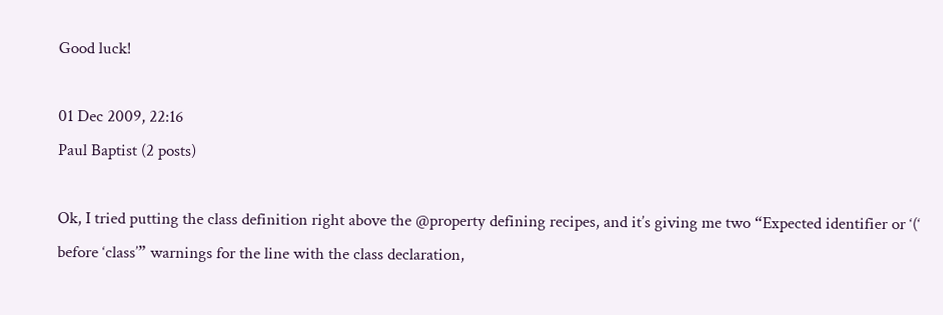Good luck!

01 Dec 2009, 22:16
Paul Baptist (2 posts)

Ok, I tried putting the class definition right above the @property defining recipes, and it’s giving me two “Expected identifier or ‘(‘ before ‘class’” warnings for the line with the class declaration,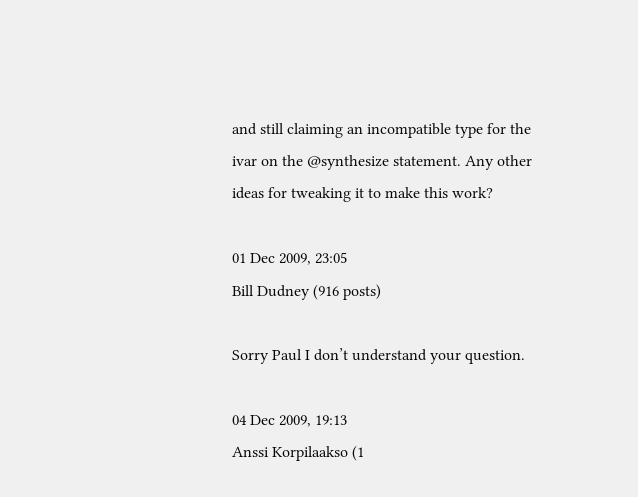and still claiming an incompatible type for the ivar on the @synthesize statement. Any other ideas for tweaking it to make this work?

01 Dec 2009, 23:05
Bill Dudney (916 posts)

Sorry Paul I don’t understand your question.

04 Dec 2009, 19:13
Anssi Korpilaakso (1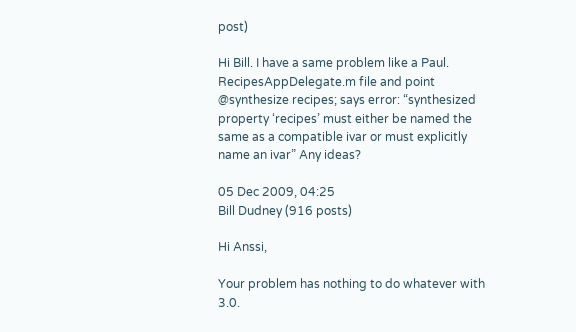post)

Hi Bill. I have a same problem like a Paul. RecipesAppDelegate.m file and point @synthesize recipes; says error: “synthesized property ‘recipes’ must either be named the same as a compatible ivar or must explicitly name an ivar” Any ideas?

05 Dec 2009, 04:25
Bill Dudney (916 posts)

Hi Anssi,

Your problem has nothing to do whatever with 3.0.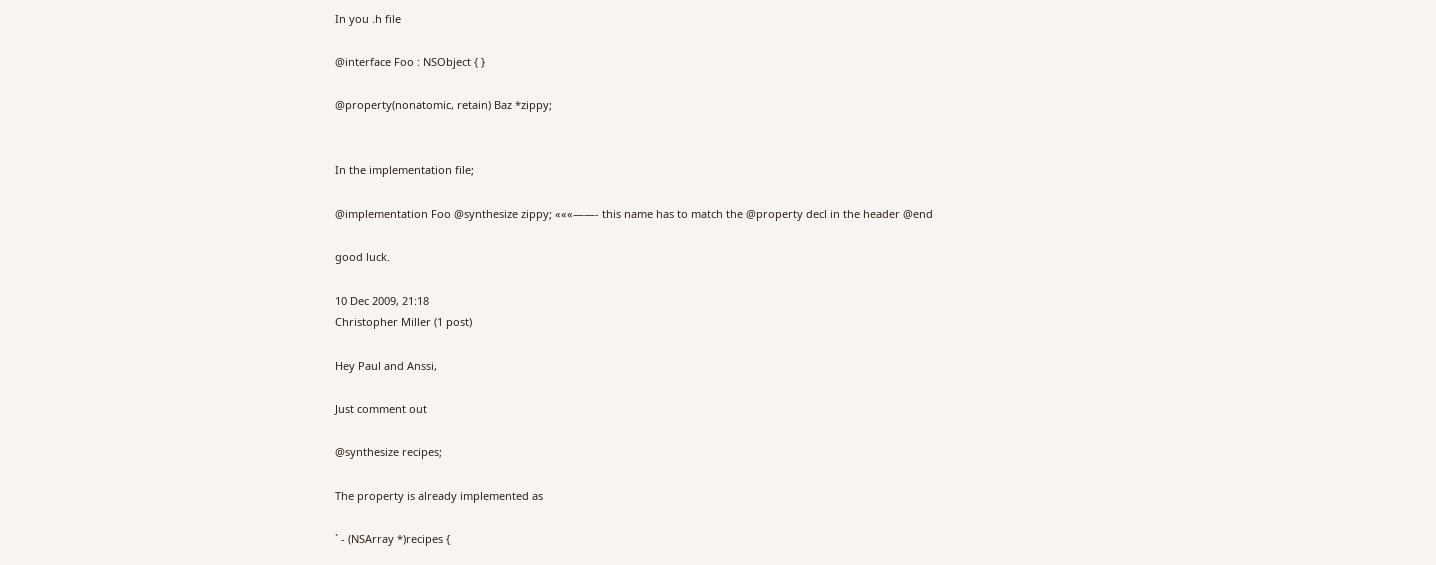In you .h file

@interface Foo : NSObject { }

@property(nonatomic, retain) Baz *zippy;


In the implementation file;

@implementation Foo @synthesize zippy; «««——- this name has to match the @property decl in the header @end

good luck.

10 Dec 2009, 21:18
Christopher Miller (1 post)

Hey Paul and Anssi,

Just comment out

@synthesize recipes;

The property is already implemented as

` - (NSArray *)recipes {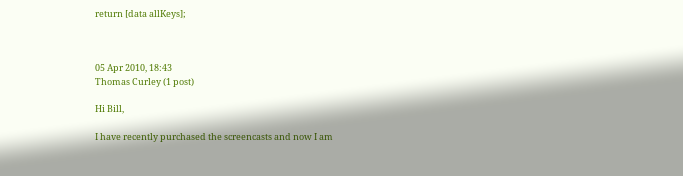return [data allKeys];



05 Apr 2010, 18:43
Thomas Curley (1 post)

Hi Bill,

I have recently purchased the screencasts and now I am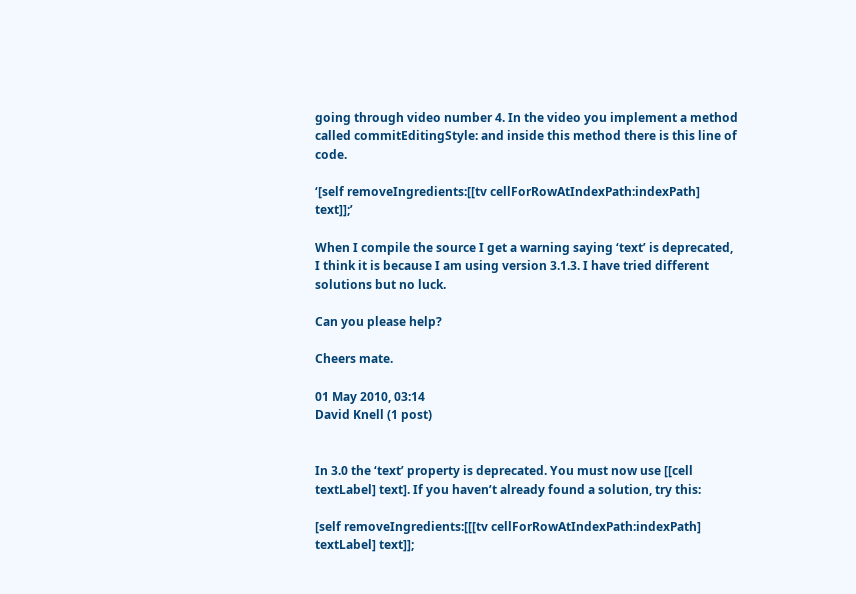going through video number 4. In the video you implement a method called commitEditingStyle: and inside this method there is this line of code.

‘[self removeIngredients:[[tv cellForRowAtIndexPath:indexPath] text]];’

When I compile the source I get a warning saying ‘text’ is deprecated, I think it is because I am using version 3.1.3. I have tried different solutions but no luck.

Can you please help?

Cheers mate.

01 May 2010, 03:14
David Knell (1 post)


In 3.0 the ‘text’ property is deprecated. You must now use [[cell textLabel] text]. If you haven’t already found a solution, try this:

[self removeIngredients:[[[tv cellForRowAtIndexPath:indexPath] textLabel] text]];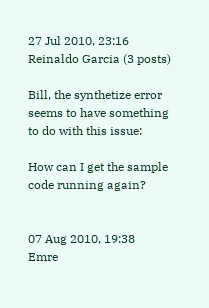27 Jul 2010, 23:16
Reinaldo Garcia (3 posts)

Bill, the synthetize error seems to have something to do with this issue:

How can I get the sample code running again?


07 Aug 2010, 19:38
Emre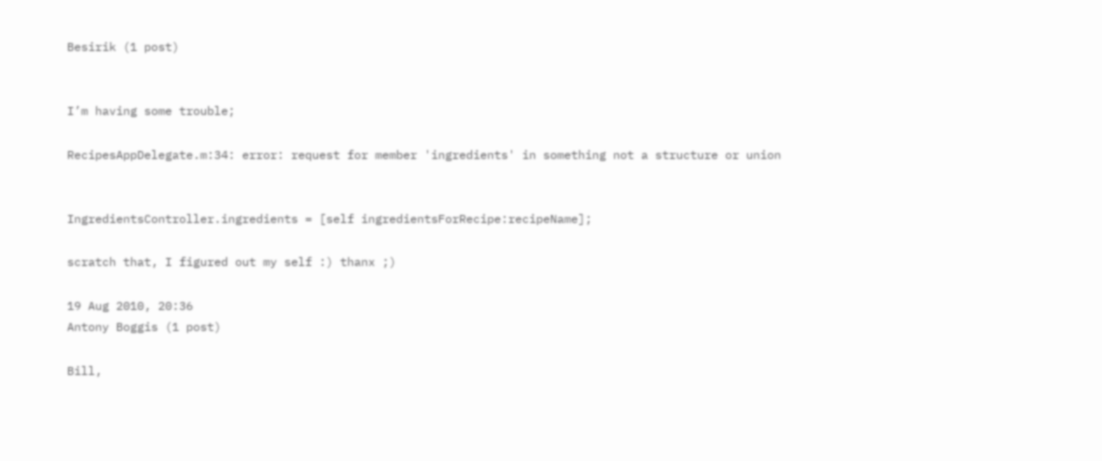Besirik (1 post)


I’m having some trouble;

RecipesAppDelegate.m:34: error: request for member 'ingredients' in something not a structure or union


IngredientsController.ingredients = [self ingredientsForRecipe:recipeName];

scratch that, I figured out my self :) thanx ;)

19 Aug 2010, 20:36
Antony Boggis (1 post)

Bill,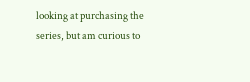looking at purchasing the series, but am curious to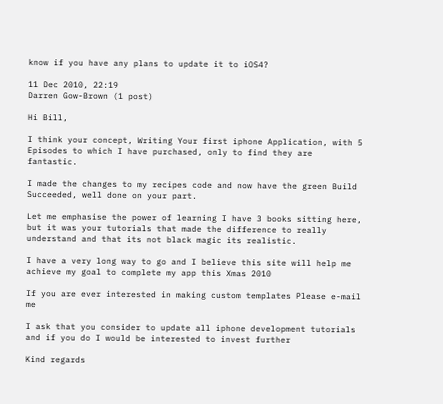know if you have any plans to update it to iOS4?

11 Dec 2010, 22:19
Darren Gow-Brown (1 post)

Hi Bill,

I think your concept, Writing Your first iphone Application, with 5 Episodes to which I have purchased, only to find they are fantastic.

I made the changes to my recipes code and now have the green Build Succeeded, well done on your part.

Let me emphasise the power of learning I have 3 books sitting here, but it was your tutorials that made the difference to really understand and that its not black magic its realistic.

I have a very long way to go and I believe this site will help me achieve my goal to complete my app this Xmas 2010

If you are ever interested in making custom templates Please e-mail me

I ask that you consider to update all iphone development tutorials and if you do I would be interested to invest further

Kind regards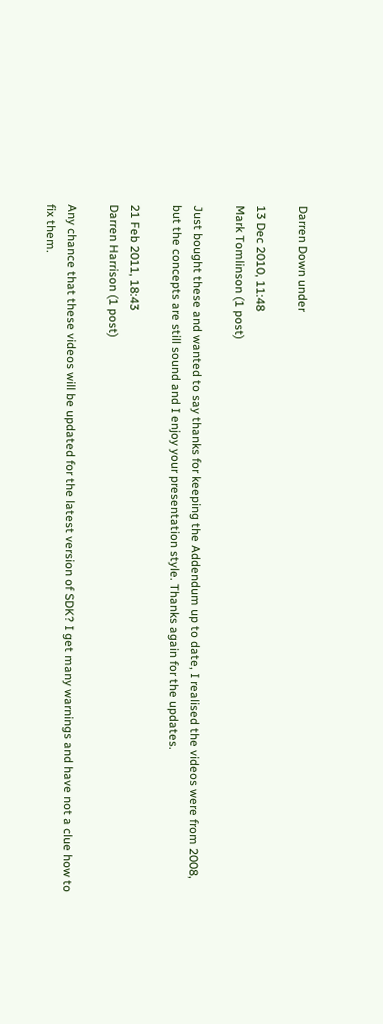Darren Down under

13 Dec 2010, 11:48
Mark Tomlinson (1 post)

Just bought these and wanted to say thanks for keeping the Addendum up to date, I realised the videos were from 2008, but the concepts are still sound and I enjoy your presentation style. Thanks again for the updates.

21 Feb 2011, 18:43
Darren Harrison (1 post)

Any chance that these videos will be updated for the latest version of SDK? I get many warnings and have not a clue how to fix them.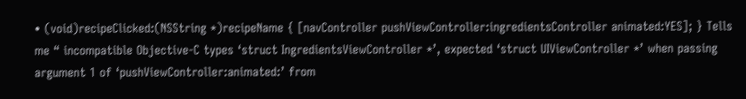• (void)recipeClicked:(NSString *)recipeName { [navController pushViewController:ingredientsController animated:YES]; } Tells me “ incompatible Objective-C types ‘struct IngredientsViewController *’, expected ‘struct UIViewController *’ when passing argument 1 of ‘pushViewController:animated:’ from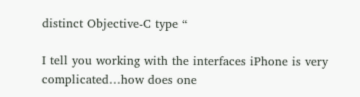distinct Objective-C type “

I tell you working with the interfaces iPhone is very complicated…how does one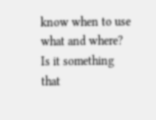know when to use what and where? Is it something that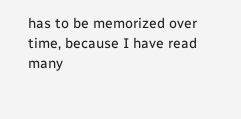has to be memorized over time, because I have read many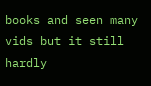books and seen many vids but it still hardly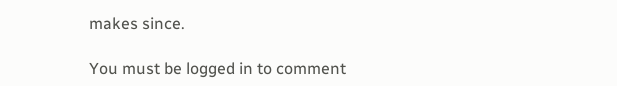makes since.

You must be logged in to comment